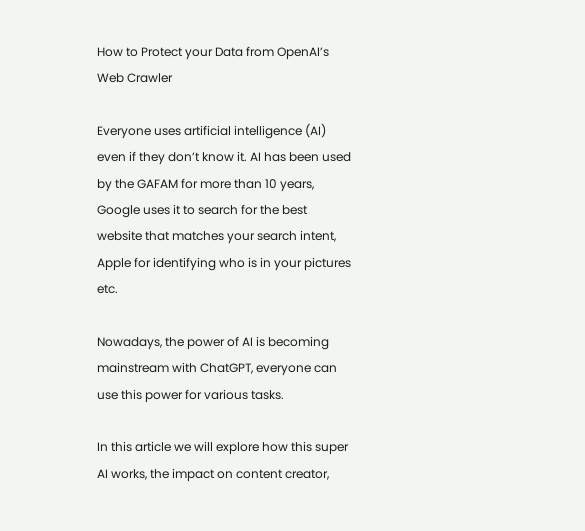How to Protect your Data from OpenAI’s Web Crawler

Everyone uses artificial intelligence (AI) even if they don’t know it. AI has been used by the GAFAM for more than 10 years, Google uses it to search for the best website that matches your search intent, Apple for identifying who is in your pictures etc.

Nowadays, the power of AI is becoming mainstream with ChatGPT, everyone can use this power for various tasks.

In this article we will explore how this super AI works, the impact on content creator,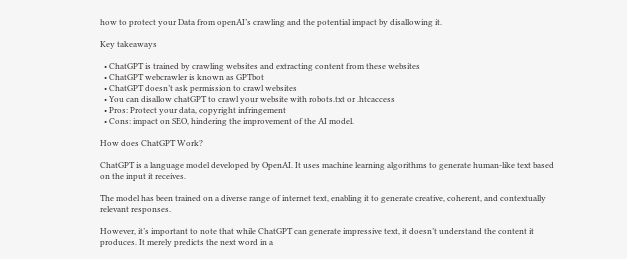how to protect your Data from openAI’s crawling and the potential impact by disallowing it.

Key takeaways

  • ChatGPT is trained by crawling websites and extracting content from these websites
  • ChatGPT webcrawler is known as GPTbot
  • ChatGPT doesn’t ask permission to crawl websites
  • You can disallow chatGPT to crawl your website with robots.txt or .htcaccess
  • Pros: Protect your data, copyright infringement
  • Cons: impact on SEO, hindering the improvement of the AI model.

How does ChatGPT Work?

ChatGPT is a language model developed by OpenAI. It uses machine learning algorithms to generate human-like text based on the input it receives.

The model has been trained on a diverse range of internet text, enabling it to generate creative, coherent, and contextually relevant responses.

However, it’s important to note that while ChatGPT can generate impressive text, it doesn’t understand the content it produces. It merely predicts the next word in a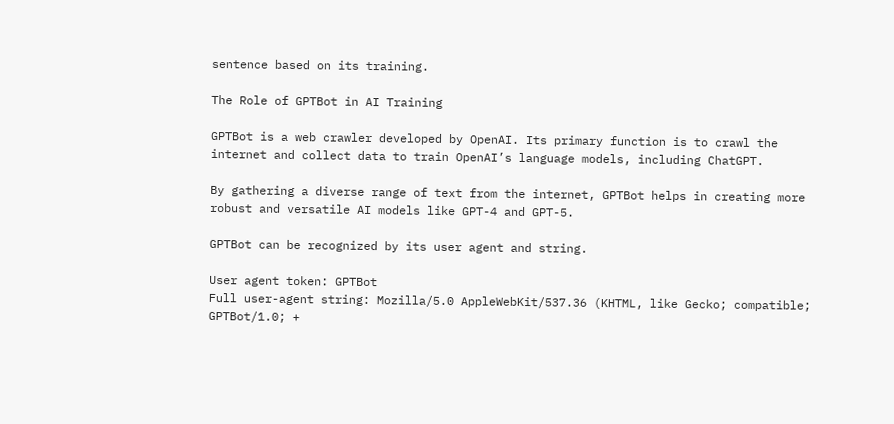sentence based on its training.

The Role of GPTBot in AI Training

GPTBot is a web crawler developed by OpenAI. Its primary function is to crawl the internet and collect data to train OpenAI’s language models, including ChatGPT.

By gathering a diverse range of text from the internet, GPTBot helps in creating more robust and versatile AI models like GPT-4 and GPT-5.

GPTBot can be recognized by its user agent and string.

User agent token: GPTBot
Full user-agent string: Mozilla/5.0 AppleWebKit/537.36 (KHTML, like Gecko; compatible; GPTBot/1.0; +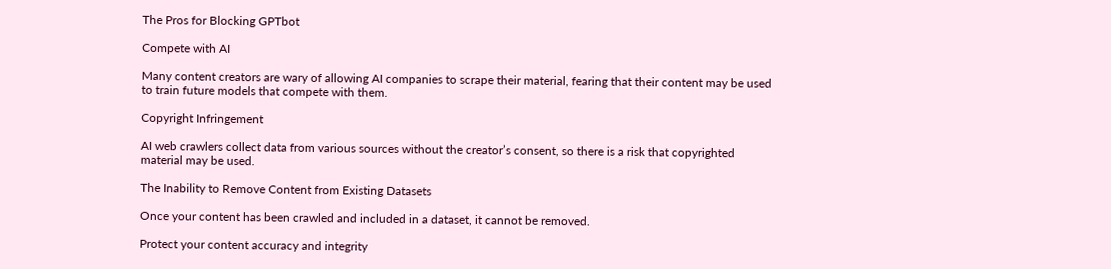The Pros for Blocking GPTbot

Compete with AI

Many content creators are wary of allowing AI companies to scrape their material, fearing that their content may be used to train future models that compete with them.

Copyright Infringement

AI web crawlers collect data from various sources without the creator’s consent, so there is a risk that copyrighted material may be used.

The Inability to Remove Content from Existing Datasets

Once your content has been crawled and included in a dataset, it cannot be removed.

Protect your content accuracy and integrity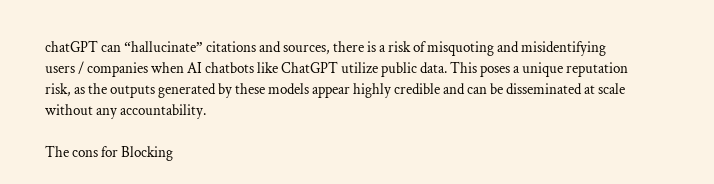chatGPT can “hallucinate” citations and sources, there is a risk of misquoting and misidentifying users / companies when AI chatbots like ChatGPT utilize public data. This poses a unique reputation risk, as the outputs generated by these models appear highly credible and can be disseminated at scale without any accountability.

The cons for Blocking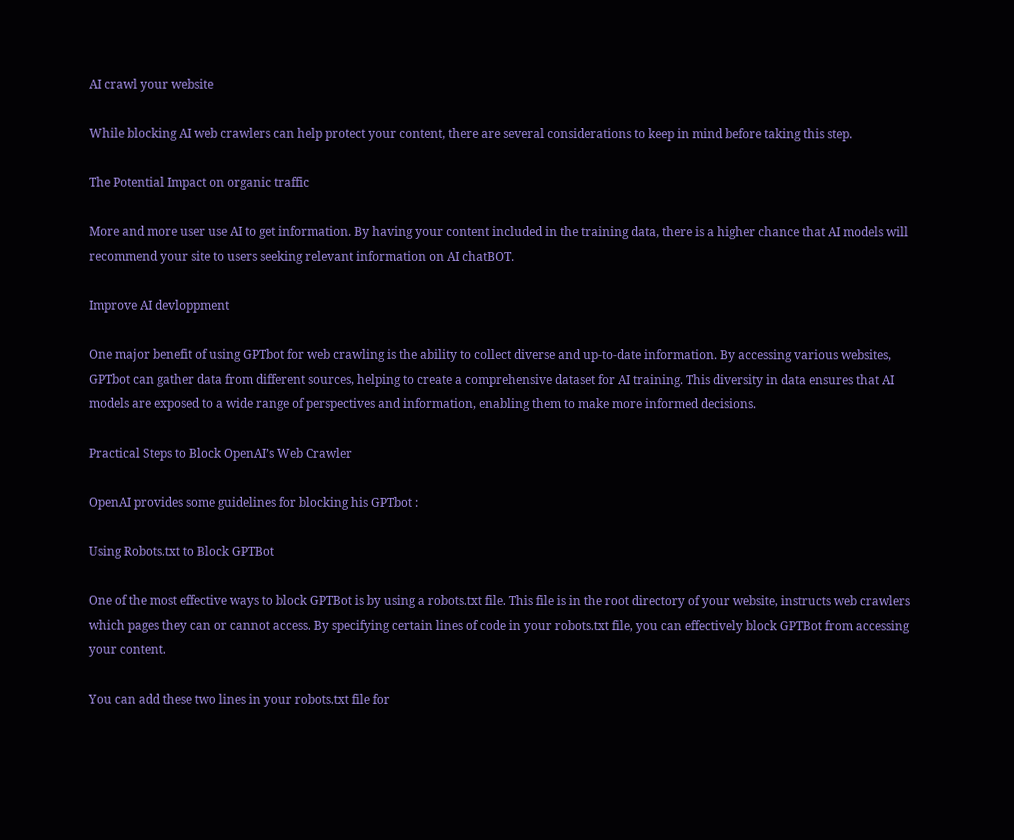AI crawl your website

While blocking AI web crawlers can help protect your content, there are several considerations to keep in mind before taking this step.

The Potential Impact on organic traffic

More and more user use AI to get information. By having your content included in the training data, there is a higher chance that AI models will recommend your site to users seeking relevant information on AI chatBOT.

Improve AI devloppment

One major benefit of using GPTbot for web crawling is the ability to collect diverse and up-to-date information. By accessing various websites, GPTbot can gather data from different sources, helping to create a comprehensive dataset for AI training. This diversity in data ensures that AI models are exposed to a wide range of perspectives and information, enabling them to make more informed decisions.

Practical Steps to Block OpenAI’s Web Crawler

OpenAI provides some guidelines for blocking his GPTbot :

Using Robots.txt to Block GPTBot

One of the most effective ways to block GPTBot is by using a robots.txt file. This file is in the root directory of your website, instructs web crawlers which pages they can or cannot access. By specifying certain lines of code in your robots.txt file, you can effectively block GPTBot from accessing your content.

You can add these two lines in your robots.txt file for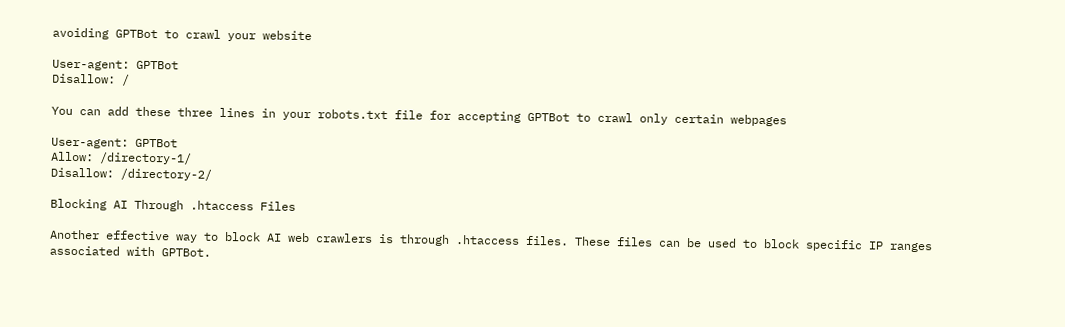avoiding GPTBot to crawl your website

User-agent: GPTBot
Disallow: /

You can add these three lines in your robots.txt file for accepting GPTBot to crawl only certain webpages

User-agent: GPTBot
Allow: /directory-1/
Disallow: /directory-2/

Blocking AI Through .htaccess Files

Another effective way to block AI web crawlers is through .htaccess files. These files can be used to block specific IP ranges associated with GPTBot.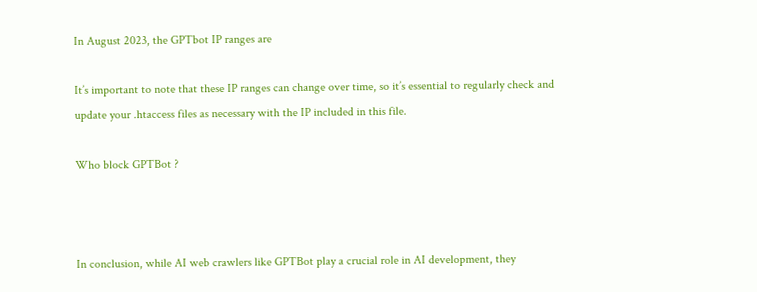In August 2023, the GPTbot IP ranges are

It’s important to note that these IP ranges can change over time, so it’s essential to regularly check and update your .htaccess files as necessary with the IP included in this file.

Who block GPTBot ?



In conclusion, while AI web crawlers like GPTBot play a crucial role in AI development, they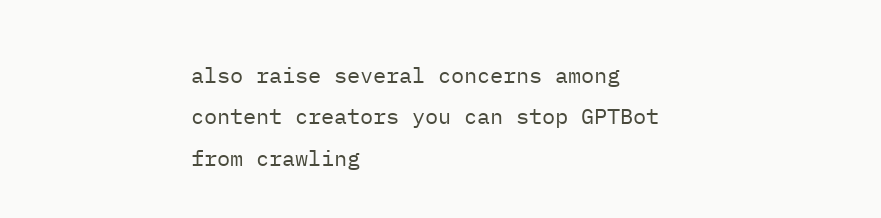also raise several concerns among content creators you can stop GPTBot from crawling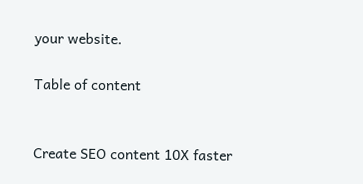your website.

Table of content


Create SEO content 10X faster